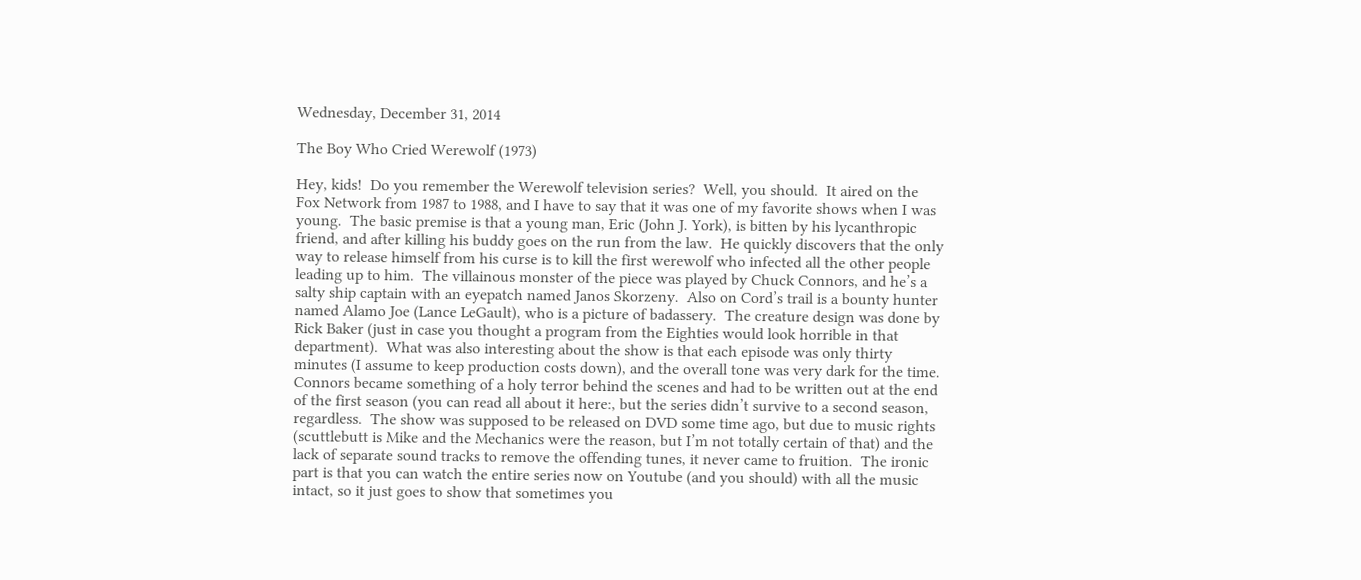Wednesday, December 31, 2014

The Boy Who Cried Werewolf (1973)

Hey, kids!  Do you remember the Werewolf television series?  Well, you should.  It aired on the Fox Network from 1987 to 1988, and I have to say that it was one of my favorite shows when I was young.  The basic premise is that a young man, Eric (John J. York), is bitten by his lycanthropic friend, and after killing his buddy goes on the run from the law.  He quickly discovers that the only way to release himself from his curse is to kill the first werewolf who infected all the other people leading up to him.  The villainous monster of the piece was played by Chuck Connors, and he’s a salty ship captain with an eyepatch named Janos Skorzeny.  Also on Cord’s trail is a bounty hunter named Alamo Joe (Lance LeGault), who is a picture of badassery.  The creature design was done by Rick Baker (just in case you thought a program from the Eighties would look horrible in that department).  What was also interesting about the show is that each episode was only thirty minutes (I assume to keep production costs down), and the overall tone was very dark for the time.  Connors became something of a holy terror behind the scenes and had to be written out at the end of the first season (you can read all about it here:, but the series didn’t survive to a second season, regardless.  The show was supposed to be released on DVD some time ago, but due to music rights (scuttlebutt is Mike and the Mechanics were the reason, but I’m not totally certain of that) and the lack of separate sound tracks to remove the offending tunes, it never came to fruition.  The ironic part is that you can watch the entire series now on Youtube (and you should) with all the music intact, so it just goes to show that sometimes you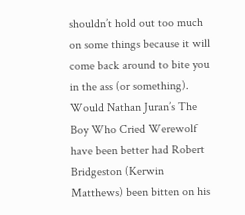shouldn’t hold out too much on some things because it will come back around to bite you in the ass (or something).  Would Nathan Juran’s The Boy Who Cried Werewolf have been better had Robert Bridgeston (Kerwin Matthews) been bitten on his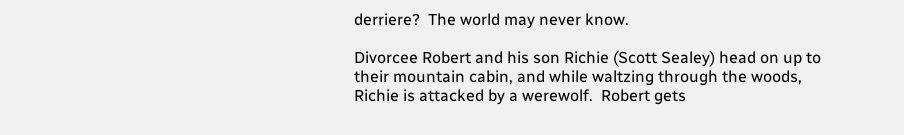derriere?  The world may never know.

Divorcee Robert and his son Richie (Scott Sealey) head on up to their mountain cabin, and while waltzing through the woods, Richie is attacked by a werewolf.  Robert gets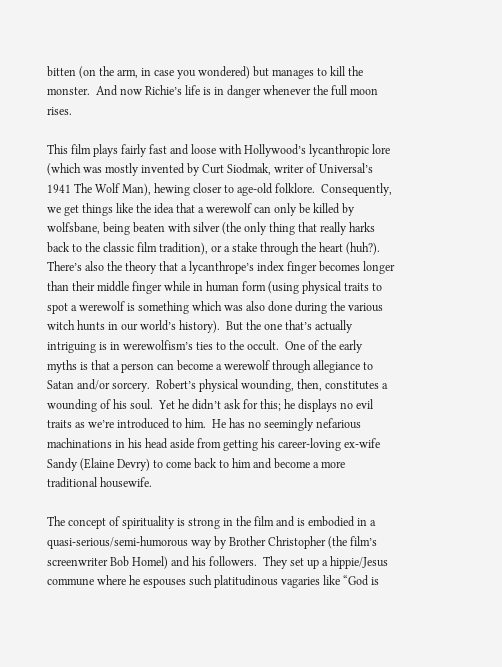bitten (on the arm, in case you wondered) but manages to kill the monster.  And now Richie’s life is in danger whenever the full moon rises.

This film plays fairly fast and loose with Hollywood’s lycanthropic lore (which was mostly invented by Curt Siodmak, writer of Universal’s 1941 The Wolf Man), hewing closer to age-old folklore.  Consequently, we get things like the idea that a werewolf can only be killed by wolfsbane, being beaten with silver (the only thing that really harks back to the classic film tradition), or a stake through the heart (huh?).  There’s also the theory that a lycanthrope’s index finger becomes longer than their middle finger while in human form (using physical traits to spot a werewolf is something which was also done during the various witch hunts in our world’s history).  But the one that’s actually intriguing is in werewolfism’s ties to the occult.  One of the early myths is that a person can become a werewolf through allegiance to Satan and/or sorcery.  Robert’s physical wounding, then, constitutes a wounding of his soul.  Yet he didn’t ask for this; he displays no evil traits as we’re introduced to him.  He has no seemingly nefarious machinations in his head aside from getting his career-loving ex-wife Sandy (Elaine Devry) to come back to him and become a more traditional housewife.

The concept of spirituality is strong in the film and is embodied in a quasi-serious/semi-humorous way by Brother Christopher (the film’s screenwriter Bob Homel) and his followers.  They set up a hippie/Jesus commune where he espouses such platitudinous vagaries like “God is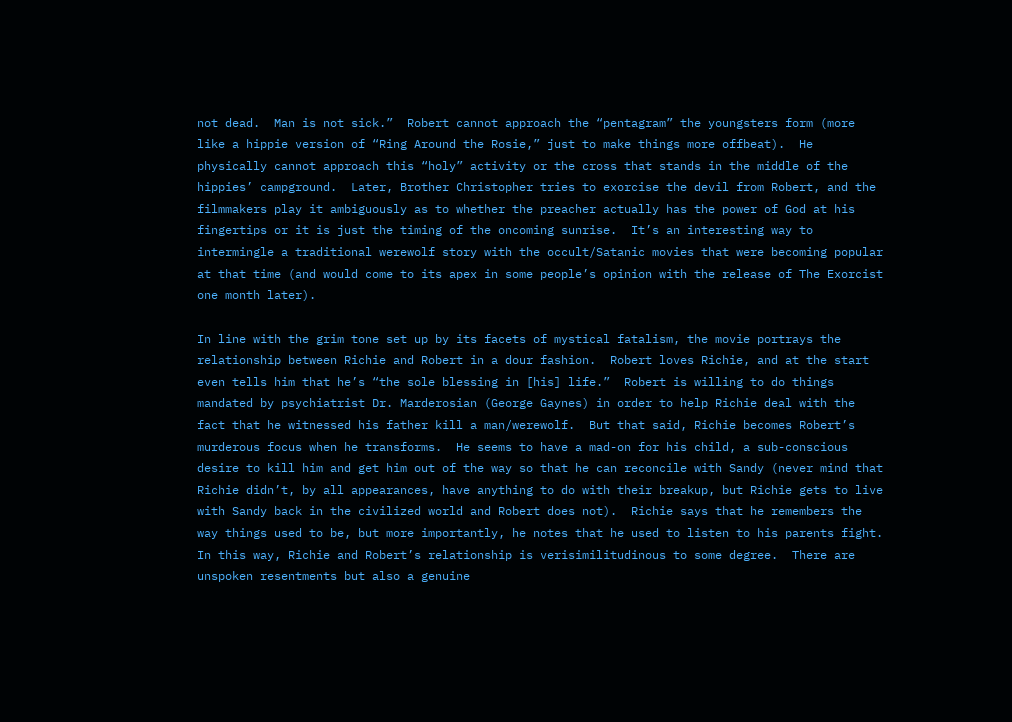not dead.  Man is not sick.”  Robert cannot approach the “pentagram” the youngsters form (more like a hippie version of “Ring Around the Rosie,” just to make things more offbeat).  He physically cannot approach this “holy” activity or the cross that stands in the middle of the hippies’ campground.  Later, Brother Christopher tries to exorcise the devil from Robert, and the filmmakers play it ambiguously as to whether the preacher actually has the power of God at his fingertips or it is just the timing of the oncoming sunrise.  It’s an interesting way to intermingle a traditional werewolf story with the occult/Satanic movies that were becoming popular at that time (and would come to its apex in some people’s opinion with the release of The Exorcist one month later).

In line with the grim tone set up by its facets of mystical fatalism, the movie portrays the relationship between Richie and Robert in a dour fashion.  Robert loves Richie, and at the start even tells him that he’s “the sole blessing in [his] life.”  Robert is willing to do things mandated by psychiatrist Dr. Marderosian (George Gaynes) in order to help Richie deal with the fact that he witnessed his father kill a man/werewolf.  But that said, Richie becomes Robert’s murderous focus when he transforms.  He seems to have a mad-on for his child, a sub-conscious desire to kill him and get him out of the way so that he can reconcile with Sandy (never mind that Richie didn’t, by all appearances, have anything to do with their breakup, but Richie gets to live with Sandy back in the civilized world and Robert does not).  Richie says that he remembers the way things used to be, but more importantly, he notes that he used to listen to his parents fight.  In this way, Richie and Robert’s relationship is verisimilitudinous to some degree.  There are unspoken resentments but also a genuine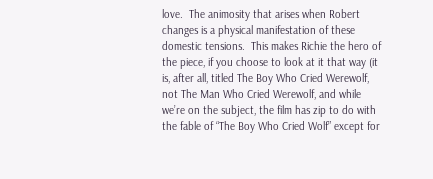love.  The animosity that arises when Robert changes is a physical manifestation of these domestic tensions.  This makes Richie the hero of the piece, if you choose to look at it that way (it is, after all, titled The Boy Who Cried Werewolf, not The Man Who Cried Werewolf, and while we’re on the subject, the film has zip to do with the fable of “The Boy Who Cried Wolf” except for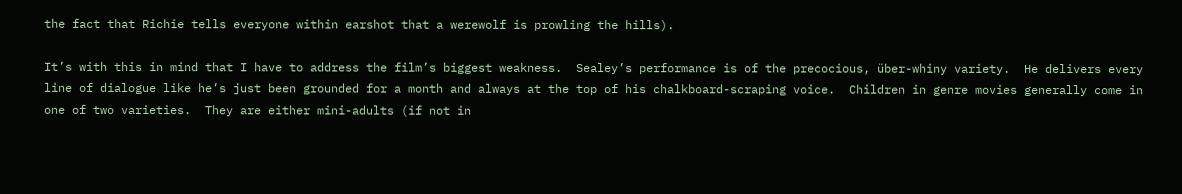the fact that Richie tells everyone within earshot that a werewolf is prowling the hills).

It’s with this in mind that I have to address the film’s biggest weakness.  Sealey’s performance is of the precocious, über-whiny variety.  He delivers every line of dialogue like he’s just been grounded for a month and always at the top of his chalkboard-scraping voice.  Children in genre movies generally come in one of two varieties.  They are either mini-adults (if not in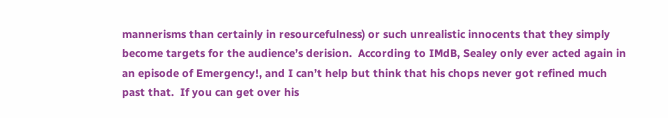mannerisms than certainly in resourcefulness) or such unrealistic innocents that they simply become targets for the audience’s derision.  According to IMdB, Sealey only ever acted again in an episode of Emergency!, and I can’t help but think that his chops never got refined much past that.  If you can get over his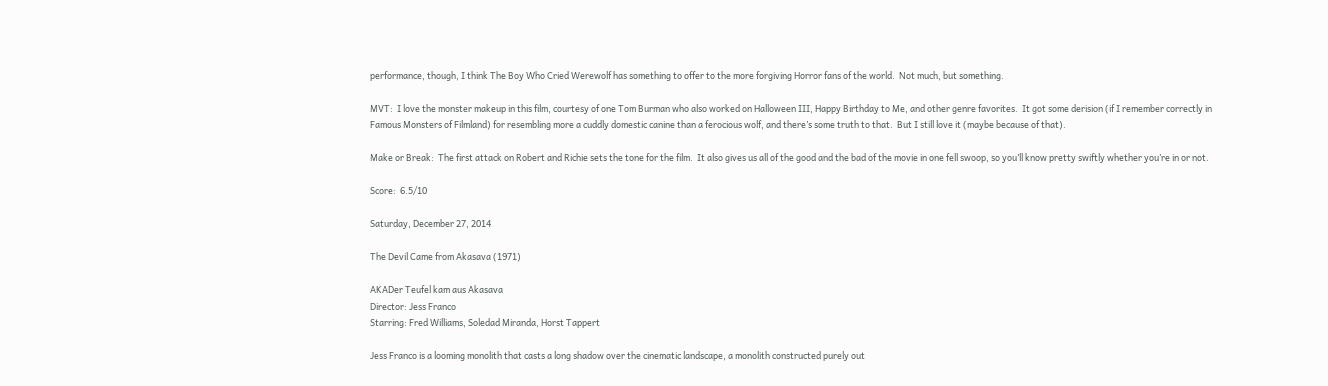performance, though, I think The Boy Who Cried Werewolf has something to offer to the more forgiving Horror fans of the world.  Not much, but something.

MVT:  I love the monster makeup in this film, courtesy of one Tom Burman who also worked on Halloween III, Happy Birthday to Me, and other genre favorites.  It got some derision (if I remember correctly in Famous Monsters of Filmland) for resembling more a cuddly domestic canine than a ferocious wolf, and there’s some truth to that.  But I still love it (maybe because of that).

Make or Break:  The first attack on Robert and Richie sets the tone for the film.  It also gives us all of the good and the bad of the movie in one fell swoop, so you’ll know pretty swiftly whether you’re in or not.

Score:  6.5/10

Saturday, December 27, 2014

The Devil Came from Akasava (1971)

AKADer Teufel kam aus Akasava
Director: Jess Franco
Starring: Fred Williams, Soledad Miranda, Horst Tappert

Jess Franco is a looming monolith that casts a long shadow over the cinematic landscape, a monolith constructed purely out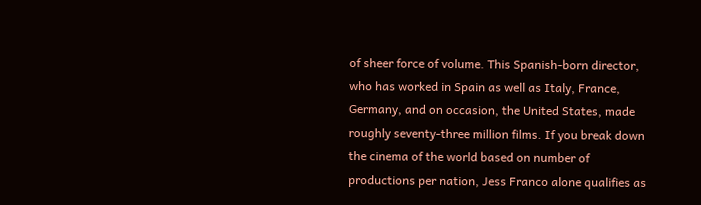of sheer force of volume. This Spanish-born director, who has worked in Spain as well as Italy, France, Germany, and on occasion, the United States, made roughly seventy-three million films. If you break down the cinema of the world based on number of productions per nation, Jess Franco alone qualifies as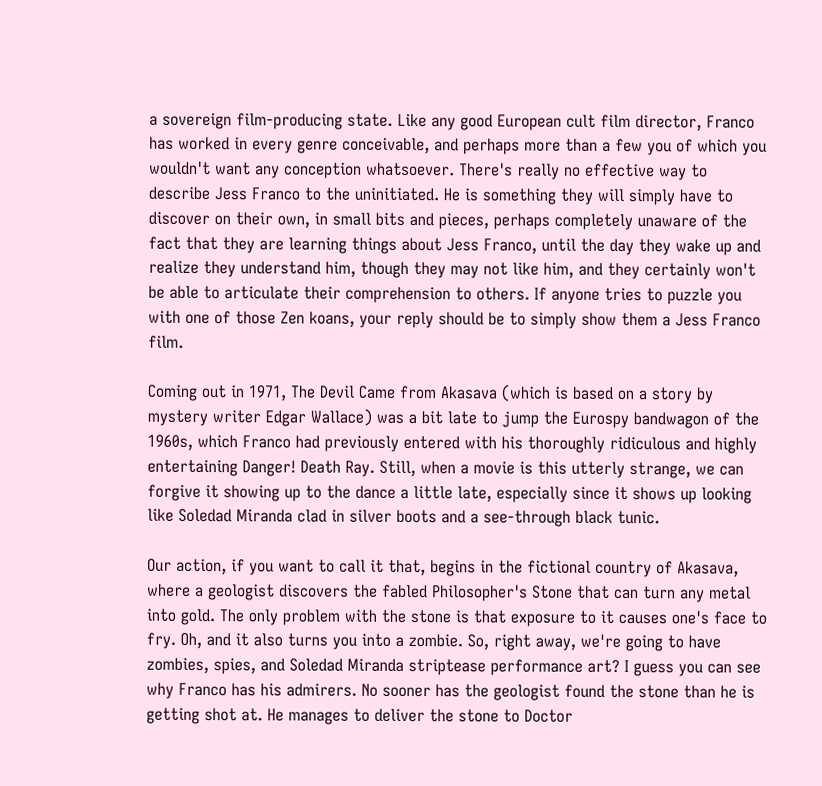a sovereign film-producing state. Like any good European cult film director, Franco has worked in every genre conceivable, and perhaps more than a few you of which you wouldn't want any conception whatsoever. There's really no effective way to describe Jess Franco to the uninitiated. He is something they will simply have to discover on their own, in small bits and pieces, perhaps completely unaware of the fact that they are learning things about Jess Franco, until the day they wake up and realize they understand him, though they may not like him, and they certainly won't be able to articulate their comprehension to others. If anyone tries to puzzle you with one of those Zen koans, your reply should be to simply show them a Jess Franco film.

Coming out in 1971, The Devil Came from Akasava (which is based on a story by mystery writer Edgar Wallace) was a bit late to jump the Eurospy bandwagon of the 1960s, which Franco had previously entered with his thoroughly ridiculous and highly entertaining Danger! Death Ray. Still, when a movie is this utterly strange, we can forgive it showing up to the dance a little late, especially since it shows up looking like Soledad Miranda clad in silver boots and a see-through black tunic.

Our action, if you want to call it that, begins in the fictional country of Akasava, where a geologist discovers the fabled Philosopher's Stone that can turn any metal into gold. The only problem with the stone is that exposure to it causes one's face to fry. Oh, and it also turns you into a zombie. So, right away, we're going to have zombies, spies, and Soledad Miranda striptease performance art? I guess you can see why Franco has his admirers. No sooner has the geologist found the stone than he is getting shot at. He manages to deliver the stone to Doctor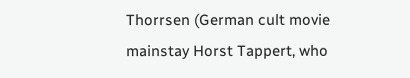Thorrsen (German cult movie mainstay Horst Tappert, who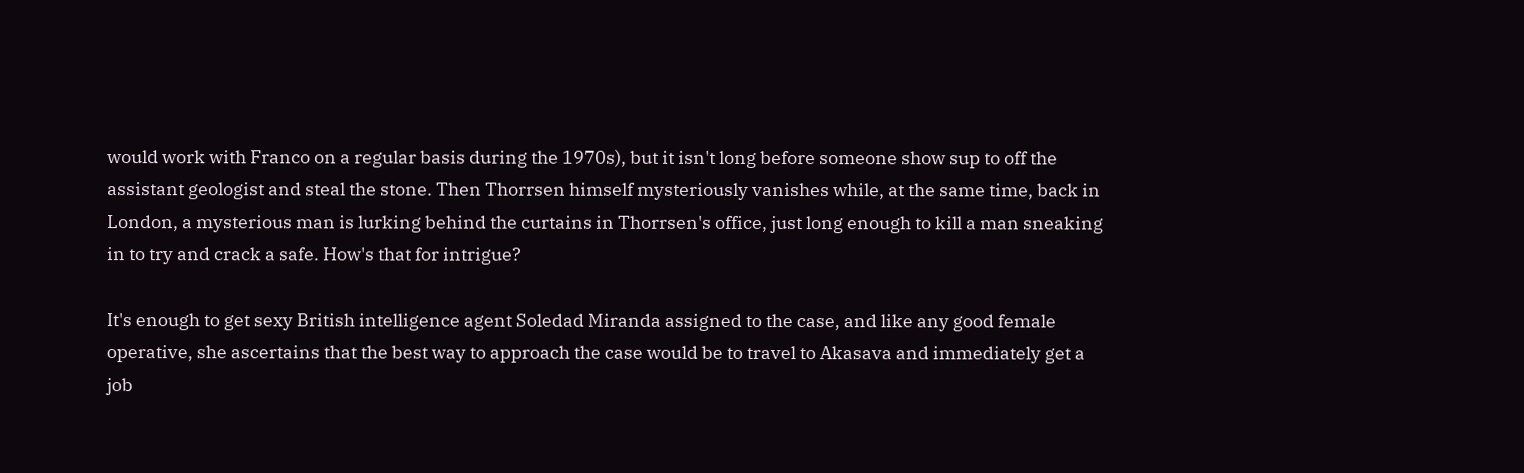would work with Franco on a regular basis during the 1970s), but it isn't long before someone show sup to off the assistant geologist and steal the stone. Then Thorrsen himself mysteriously vanishes while, at the same time, back in London, a mysterious man is lurking behind the curtains in Thorrsen's office, just long enough to kill a man sneaking in to try and crack a safe. How's that for intrigue?

It's enough to get sexy British intelligence agent Soledad Miranda assigned to the case, and like any good female operative, she ascertains that the best way to approach the case would be to travel to Akasava and immediately get a job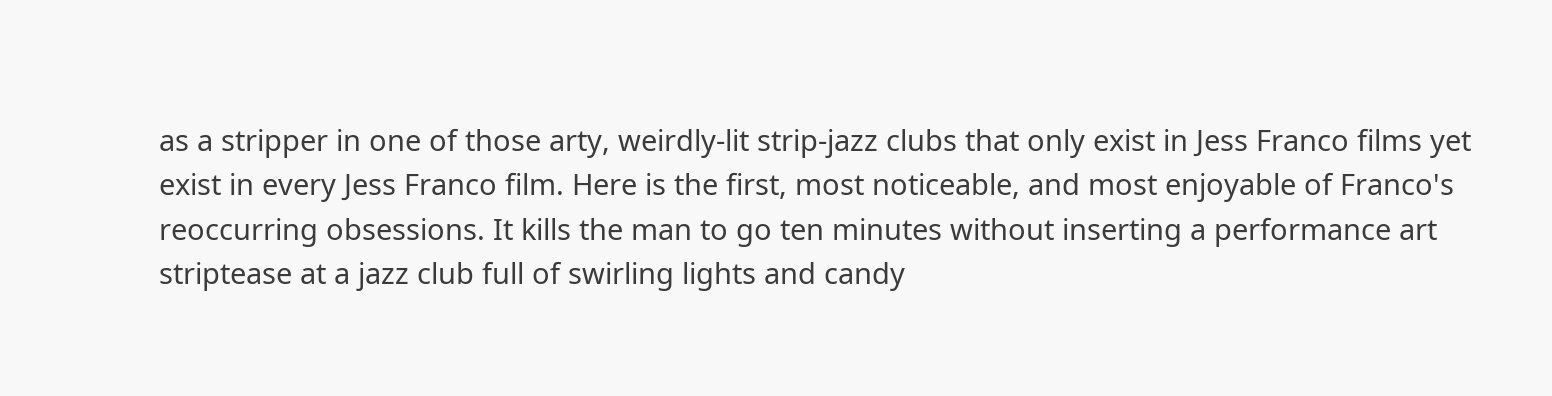as a stripper in one of those arty, weirdly-lit strip-jazz clubs that only exist in Jess Franco films yet exist in every Jess Franco film. Here is the first, most noticeable, and most enjoyable of Franco's reoccurring obsessions. It kills the man to go ten minutes without inserting a performance art striptease at a jazz club full of swirling lights and candy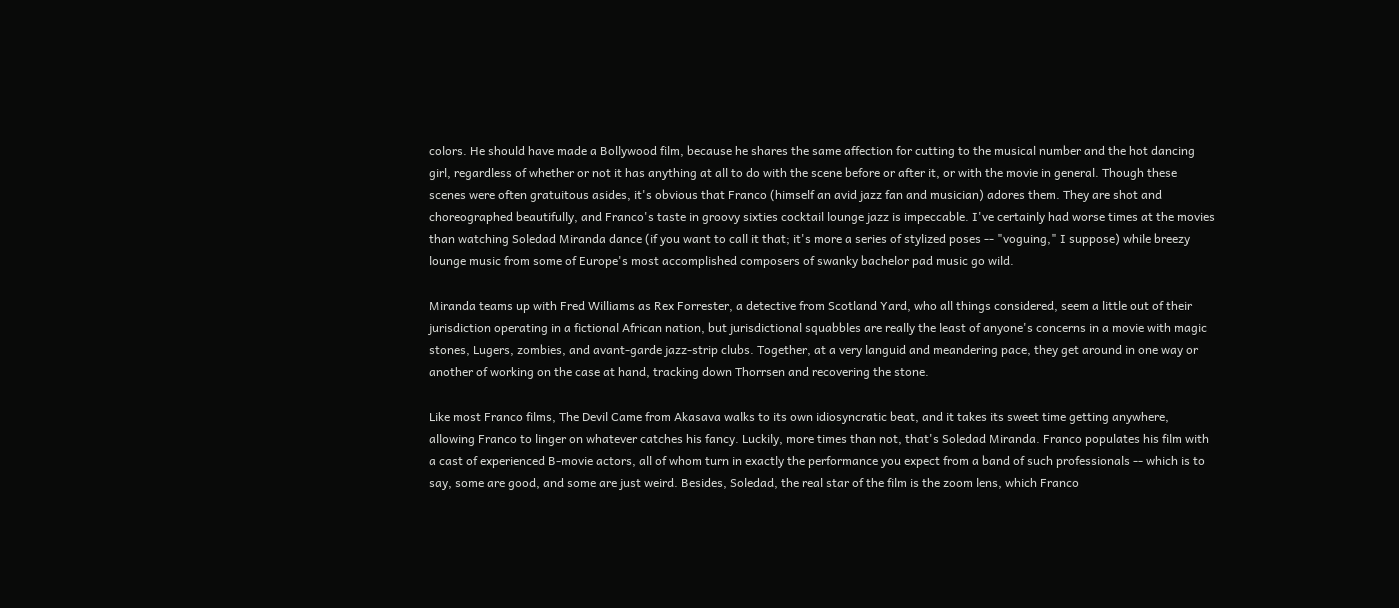colors. He should have made a Bollywood film, because he shares the same affection for cutting to the musical number and the hot dancing girl, regardless of whether or not it has anything at all to do with the scene before or after it, or with the movie in general. Though these scenes were often gratuitous asides, it's obvious that Franco (himself an avid jazz fan and musician) adores them. They are shot and choreographed beautifully, and Franco's taste in groovy sixties cocktail lounge jazz is impeccable. I've certainly had worse times at the movies than watching Soledad Miranda dance (if you want to call it that; it's more a series of stylized poses -- "voguing," I suppose) while breezy lounge music from some of Europe's most accomplished composers of swanky bachelor pad music go wild.

Miranda teams up with Fred Williams as Rex Forrester, a detective from Scotland Yard, who all things considered, seem a little out of their jurisdiction operating in a fictional African nation, but jurisdictional squabbles are really the least of anyone's concerns in a movie with magic stones, Lugers, zombies, and avant-garde jazz-strip clubs. Together, at a very languid and meandering pace, they get around in one way or another of working on the case at hand, tracking down Thorrsen and recovering the stone.

Like most Franco films, The Devil Came from Akasava walks to its own idiosyncratic beat, and it takes its sweet time getting anywhere, allowing Franco to linger on whatever catches his fancy. Luckily, more times than not, that's Soledad Miranda. Franco populates his film with a cast of experienced B-movie actors, all of whom turn in exactly the performance you expect from a band of such professionals -- which is to say, some are good, and some are just weird. Besides, Soledad, the real star of the film is the zoom lens, which Franco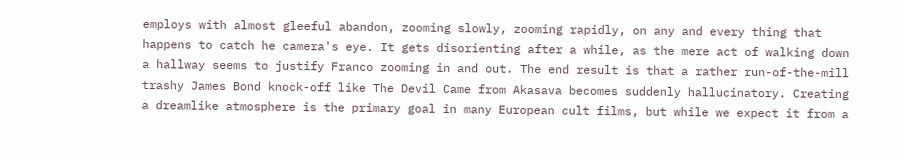employs with almost gleeful abandon, zooming slowly, zooming rapidly, on any and every thing that happens to catch he camera's eye. It gets disorienting after a while, as the mere act of walking down a hallway seems to justify Franco zooming in and out. The end result is that a rather run-of-the-mill trashy James Bond knock-off like The Devil Came from Akasava becomes suddenly hallucinatory. Creating a dreamlike atmosphere is the primary goal in many European cult films, but while we expect it from a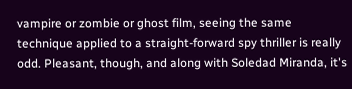vampire or zombie or ghost film, seeing the same technique applied to a straight-forward spy thriller is really odd. Pleasant, though, and along with Soledad Miranda, it's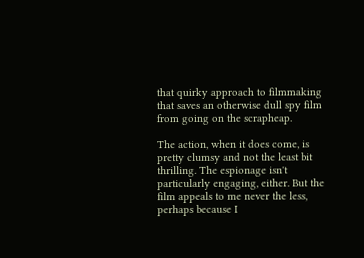that quirky approach to filmmaking that saves an otherwise dull spy film from going on the scrapheap.

The action, when it does come, is pretty clumsy and not the least bit thrilling. The espionage isn't particularly engaging, either. But the film appeals to me never the less, perhaps because I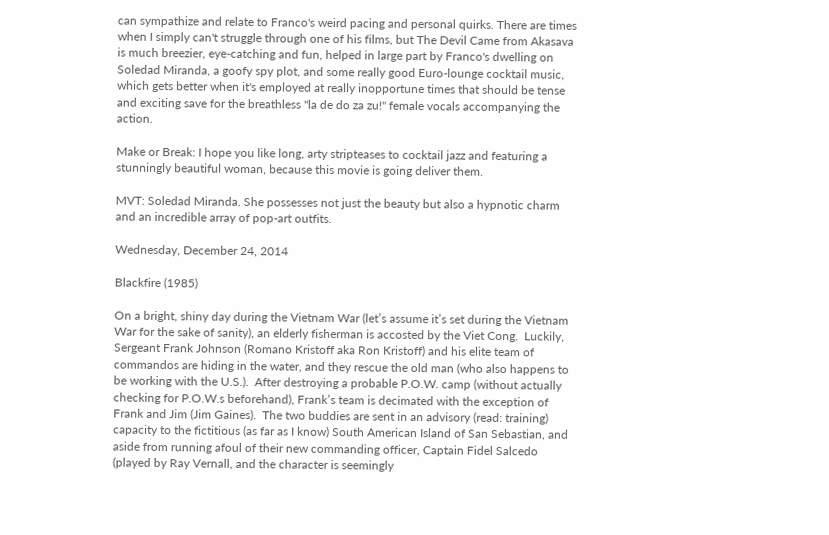can sympathize and relate to Franco's weird pacing and personal quirks. There are times when I simply can't struggle through one of his films, but The Devil Came from Akasava is much breezier, eye-catching and fun, helped in large part by Franco's dwelling on Soledad Miranda, a goofy spy plot, and some really good Euro-lounge cocktail music, which gets better when it's employed at really inopportune times that should be tense and exciting save for the breathless "la de do za zu!" female vocals accompanying the action.

Make or Break: I hope you like long, arty stripteases to cocktail jazz and featuring a stunningly beautiful woman, because this movie is going deliver them.

MVT: Soledad Miranda. She possesses not just the beauty but also a hypnotic charm and an incredible array of pop-art outfits.

Wednesday, December 24, 2014

Blackfire (1985)

On a bright, shiny day during the Vietnam War (let’s assume it’s set during the Vietnam War for the sake of sanity), an elderly fisherman is accosted by the Viet Cong.  Luckily, Sergeant Frank Johnson (Romano Kristoff aka Ron Kristoff) and his elite team of commandos are hiding in the water, and they rescue the old man (who also happens to be working with the U.S.).  After destroying a probable P.O.W. camp (without actually checking for P.O.W.s beforehand), Frank’s team is decimated with the exception of Frank and Jim (Jim Gaines).  The two buddies are sent in an advisory (read: training) capacity to the fictitious (as far as I know) South American Island of San Sebastian, and aside from running afoul of their new commanding officer, Captain Fidel Salcedo (played by Ray Vernall, and the character is seemingly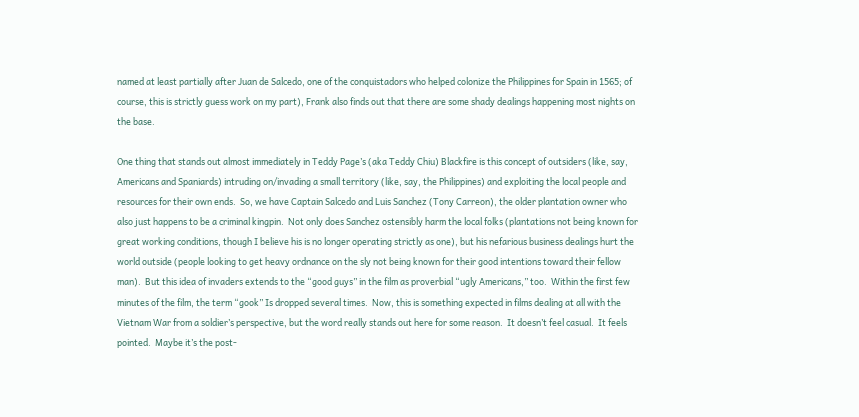named at least partially after Juan de Salcedo, one of the conquistadors who helped colonize the Philippines for Spain in 1565; of course, this is strictly guess work on my part), Frank also finds out that there are some shady dealings happening most nights on the base.

One thing that stands out almost immediately in Teddy Page’s (aka Teddy Chiu) Blackfire is this concept of outsiders (like, say, Americans and Spaniards) intruding on/invading a small territory (like, say, the Philippines) and exploiting the local people and resources for their own ends.  So, we have Captain Salcedo and Luis Sanchez (Tony Carreon), the older plantation owner who also just happens to be a criminal kingpin.  Not only does Sanchez ostensibly harm the local folks (plantations not being known for great working conditions, though I believe his is no longer operating strictly as one), but his nefarious business dealings hurt the world outside (people looking to get heavy ordnance on the sly not being known for their good intentions toward their fellow man).  But this idea of invaders extends to the “good guys” in the film as proverbial “ugly Americans,” too.  Within the first few minutes of the film, the term “gook” Is dropped several times.  Now, this is something expected in films dealing at all with the Vietnam War from a soldier’s perspective, but the word really stands out here for some reason.  It doesn’t feel casual.  It feels pointed.  Maybe it’s the post-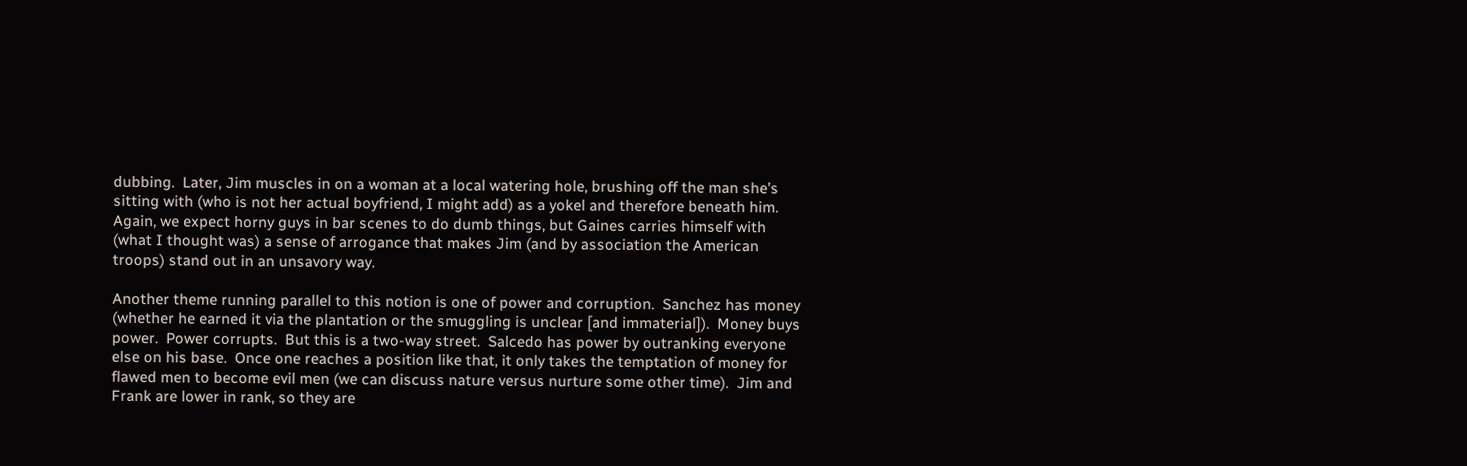dubbing.  Later, Jim muscles in on a woman at a local watering hole, brushing off the man she’s sitting with (who is not her actual boyfriend, I might add) as a yokel and therefore beneath him.  Again, we expect horny guys in bar scenes to do dumb things, but Gaines carries himself with (what I thought was) a sense of arrogance that makes Jim (and by association the American troops) stand out in an unsavory way.

Another theme running parallel to this notion is one of power and corruption.  Sanchez has money (whether he earned it via the plantation or the smuggling is unclear [and immaterial]).  Money buys power.  Power corrupts.  But this is a two-way street.  Salcedo has power by outranking everyone else on his base.  Once one reaches a position like that, it only takes the temptation of money for flawed men to become evil men (we can discuss nature versus nurture some other time).  Jim and Frank are lower in rank, so they are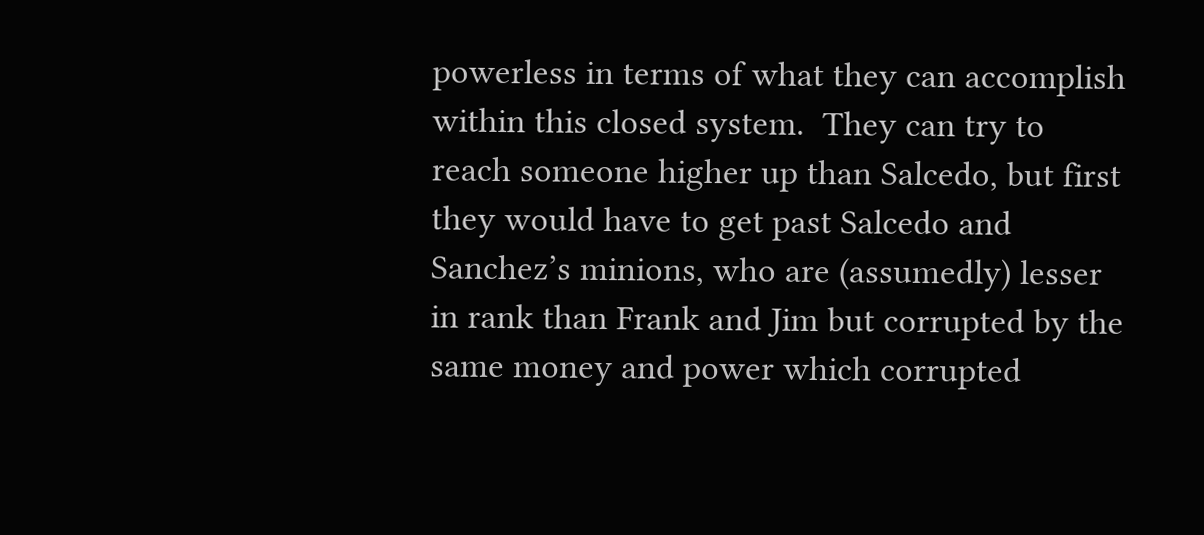powerless in terms of what they can accomplish within this closed system.  They can try to reach someone higher up than Salcedo, but first they would have to get past Salcedo and Sanchez’s minions, who are (assumedly) lesser in rank than Frank and Jim but corrupted by the same money and power which corrupted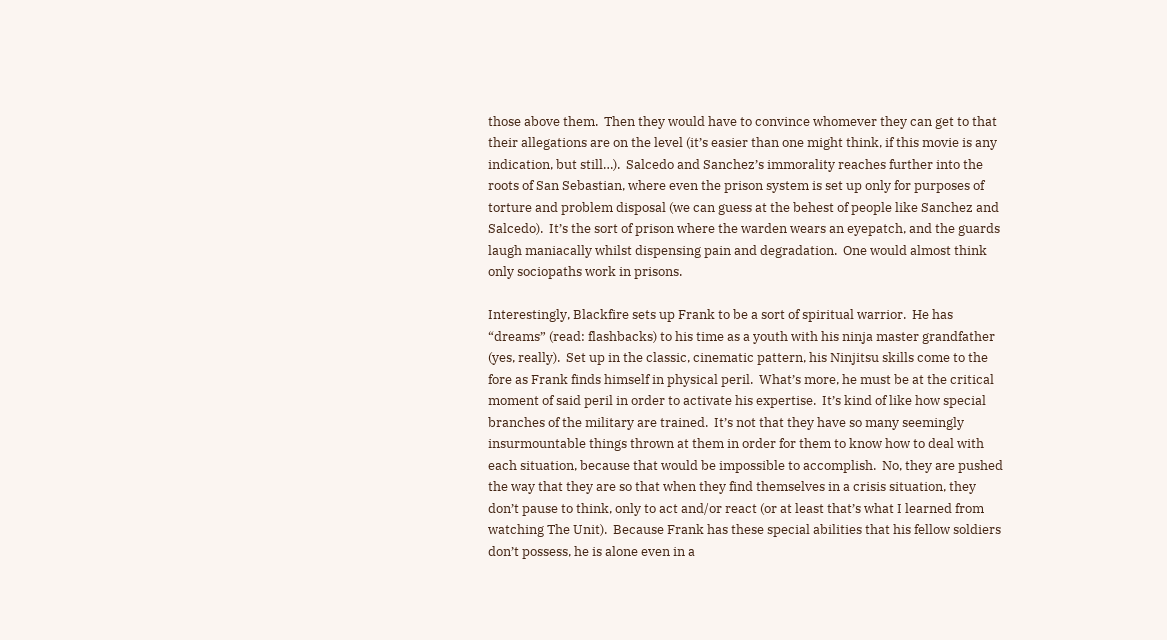those above them.  Then they would have to convince whomever they can get to that their allegations are on the level (it’s easier than one might think, if this movie is any indication, but still…).  Salcedo and Sanchez’s immorality reaches further into the roots of San Sebastian, where even the prison system is set up only for purposes of torture and problem disposal (we can guess at the behest of people like Sanchez and Salcedo).  It’s the sort of prison where the warden wears an eyepatch, and the guards laugh maniacally whilst dispensing pain and degradation.  One would almost think only sociopaths work in prisons.

Interestingly, Blackfire sets up Frank to be a sort of spiritual warrior.  He has “dreams” (read: flashbacks) to his time as a youth with his ninja master grandfather (yes, really).  Set up in the classic, cinematic pattern, his Ninjitsu skills come to the fore as Frank finds himself in physical peril.  What’s more, he must be at the critical moment of said peril in order to activate his expertise.  It’s kind of like how special branches of the military are trained.  It’s not that they have so many seemingly insurmountable things thrown at them in order for them to know how to deal with each situation, because that would be impossible to accomplish.  No, they are pushed the way that they are so that when they find themselves in a crisis situation, they don’t pause to think, only to act and/or react (or at least that’s what I learned from watching The Unit).  Because Frank has these special abilities that his fellow soldiers don’t possess, he is alone even in a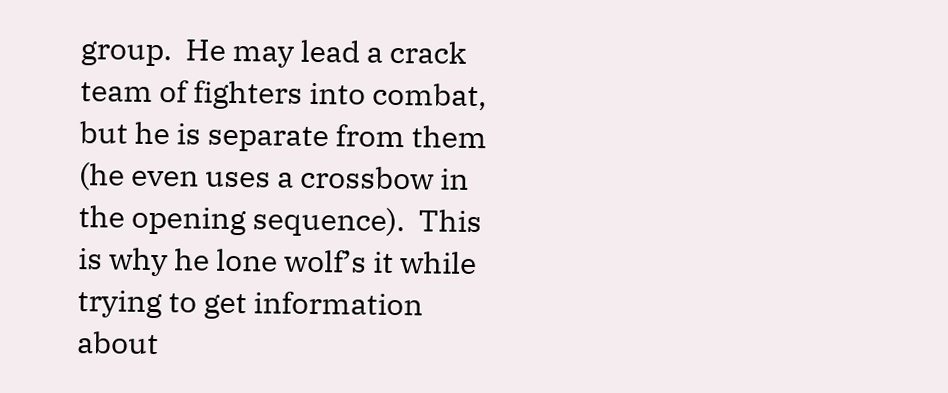group.  He may lead a crack team of fighters into combat, but he is separate from them (he even uses a crossbow in the opening sequence).  This is why he lone wolf’s it while trying to get information about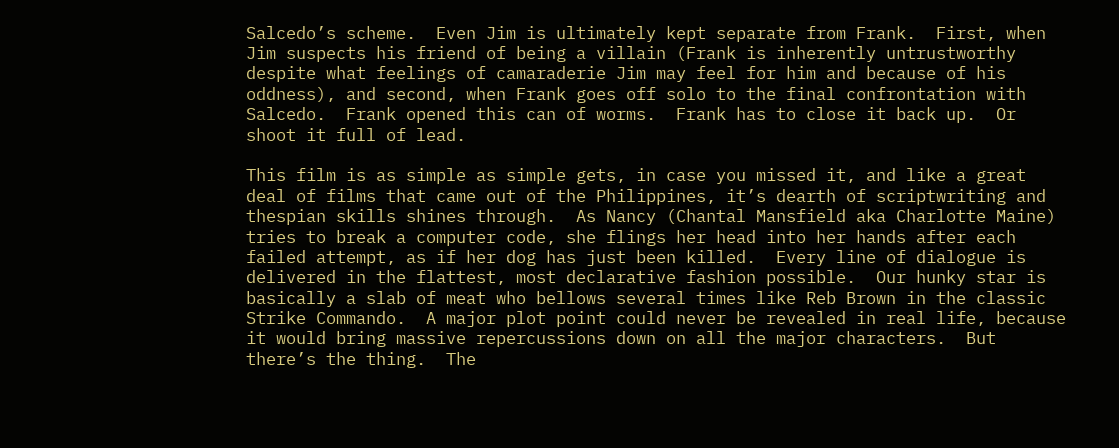Salcedo’s scheme.  Even Jim is ultimately kept separate from Frank.  First, when Jim suspects his friend of being a villain (Frank is inherently untrustworthy despite what feelings of camaraderie Jim may feel for him and because of his oddness), and second, when Frank goes off solo to the final confrontation with Salcedo.  Frank opened this can of worms.  Frank has to close it back up.  Or shoot it full of lead.

This film is as simple as simple gets, in case you missed it, and like a great deal of films that came out of the Philippines, it’s dearth of scriptwriting and thespian skills shines through.  As Nancy (Chantal Mansfield aka Charlotte Maine) tries to break a computer code, she flings her head into her hands after each failed attempt, as if her dog has just been killed.  Every line of dialogue is delivered in the flattest, most declarative fashion possible.  Our hunky star is basically a slab of meat who bellows several times like Reb Brown in the classic Strike Commando.  A major plot point could never be revealed in real life, because it would bring massive repercussions down on all the major characters.  But there’s the thing.  The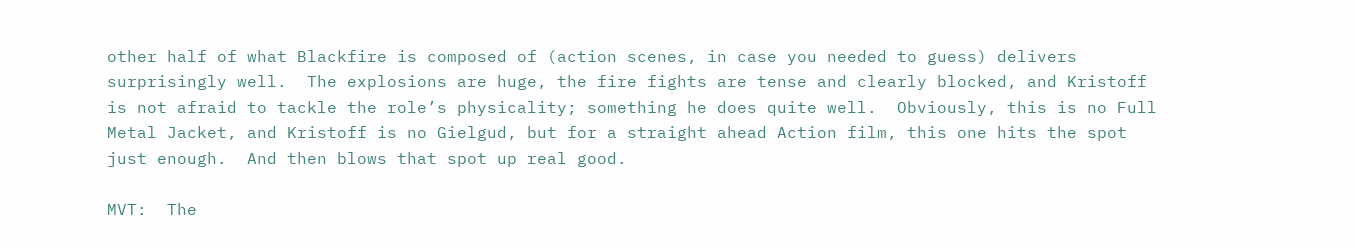other half of what Blackfire is composed of (action scenes, in case you needed to guess) delivers surprisingly well.  The explosions are huge, the fire fights are tense and clearly blocked, and Kristoff is not afraid to tackle the role’s physicality; something he does quite well.  Obviously, this is no Full Metal Jacket, and Kristoff is no Gielgud, but for a straight ahead Action film, this one hits the spot just enough.  And then blows that spot up real good.

MVT:  The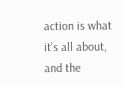action is what it’s all about, and the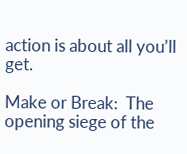action is about all you’ll get.

Make or Break:  The opening siege of the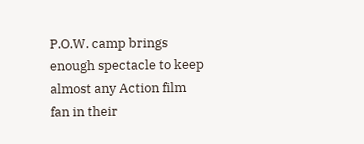P.O.W. camp brings enough spectacle to keep almost any Action film fan in their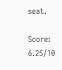seat.

Score:  6.25/10